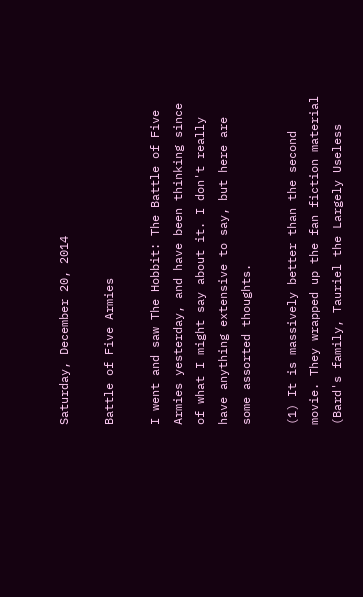Saturday, December 20, 2014

Battle of Five Armies

I went and saw The Hobbit: The Battle of Five Armies yesterday, and have been thinking since of what I might say about it. I don't really have anything extensive to say, but here are some assorted thoughts.

(1) It is massively better than the second movie. They wrapped up the fan fiction material (Bard's family, Tauriel the Largely Useless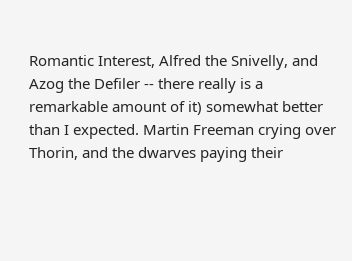Romantic Interest, Alfred the Snivelly, and Azog the Defiler -- there really is a remarkable amount of it) somewhat better than I expected. Martin Freeman crying over Thorin, and the dwarves paying their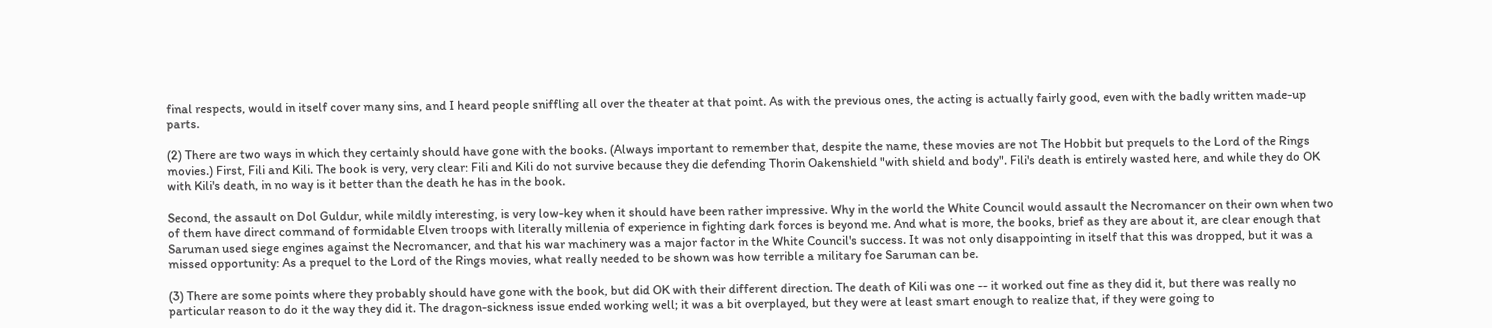final respects, would in itself cover many sins, and I heard people sniffling all over the theater at that point. As with the previous ones, the acting is actually fairly good, even with the badly written made-up parts.

(2) There are two ways in which they certainly should have gone with the books. (Always important to remember that, despite the name, these movies are not The Hobbit but prequels to the Lord of the Rings movies.) First, Fili and Kili. The book is very, very clear: Fili and Kili do not survive because they die defending Thorin Oakenshield "with shield and body". Fili's death is entirely wasted here, and while they do OK with Kili's death, in no way is it better than the death he has in the book.

Second, the assault on Dol Guldur, while mildly interesting, is very low-key when it should have been rather impressive. Why in the world the White Council would assault the Necromancer on their own when two of them have direct command of formidable Elven troops with literally millenia of experience in fighting dark forces is beyond me. And what is more, the books, brief as they are about it, are clear enough that Saruman used siege engines against the Necromancer, and that his war machinery was a major factor in the White Council's success. It was not only disappointing in itself that this was dropped, but it was a missed opportunity: As a prequel to the Lord of the Rings movies, what really needed to be shown was how terrible a military foe Saruman can be.

(3) There are some points where they probably should have gone with the book, but did OK with their different direction. The death of Kili was one -- it worked out fine as they did it, but there was really no particular reason to do it the way they did it. The dragon-sickness issue ended working well; it was a bit overplayed, but they were at least smart enough to realize that, if they were going to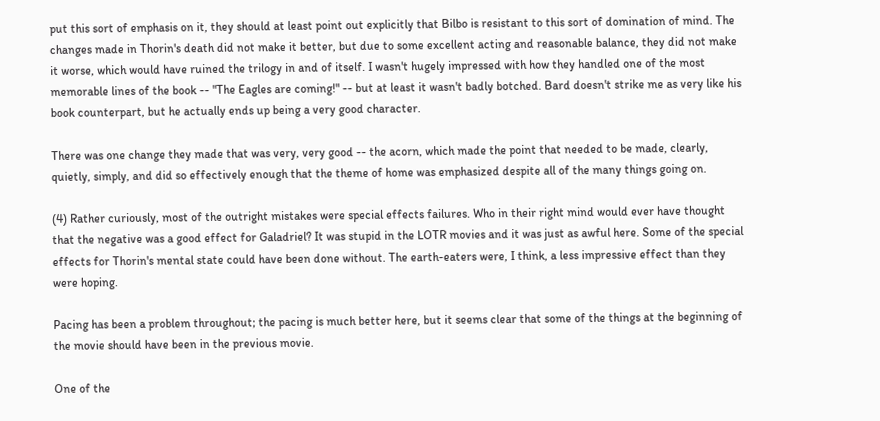put this sort of emphasis on it, they should at least point out explicitly that Bilbo is resistant to this sort of domination of mind. The changes made in Thorin's death did not make it better, but due to some excellent acting and reasonable balance, they did not make it worse, which would have ruined the trilogy in and of itself. I wasn't hugely impressed with how they handled one of the most memorable lines of the book -- "The Eagles are coming!" -- but at least it wasn't badly botched. Bard doesn't strike me as very like his book counterpart, but he actually ends up being a very good character.

There was one change they made that was very, very good -- the acorn, which made the point that needed to be made, clearly, quietly, simply, and did so effectively enough that the theme of home was emphasized despite all of the many things going on.

(4) Rather curiously, most of the outright mistakes were special effects failures. Who in their right mind would ever have thought that the negative was a good effect for Galadriel? It was stupid in the LOTR movies and it was just as awful here. Some of the special effects for Thorin's mental state could have been done without. The earth-eaters were, I think, a less impressive effect than they were hoping.

Pacing has been a problem throughout; the pacing is much better here, but it seems clear that some of the things at the beginning of the movie should have been in the previous movie.

One of the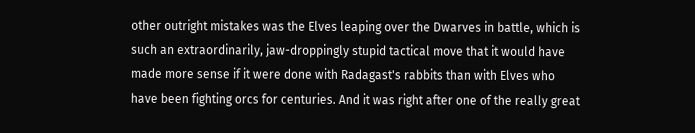other outright mistakes was the Elves leaping over the Dwarves in battle, which is such an extraordinarily, jaw-droppingly stupid tactical move that it would have made more sense if it were done with Radagast's rabbits than with Elves who have been fighting orcs for centuries. And it was right after one of the really great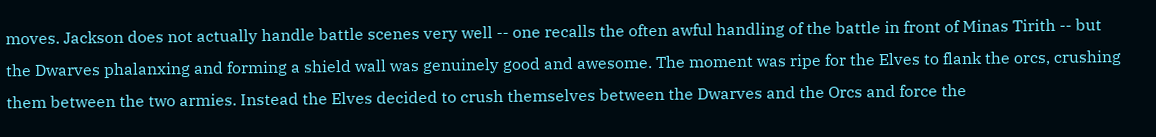moves. Jackson does not actually handle battle scenes very well -- one recalls the often awful handling of the battle in front of Minas Tirith -- but the Dwarves phalanxing and forming a shield wall was genuinely good and awesome. The moment was ripe for the Elves to flank the orcs, crushing them between the two armies. Instead the Elves decided to crush themselves between the Dwarves and the Orcs and force the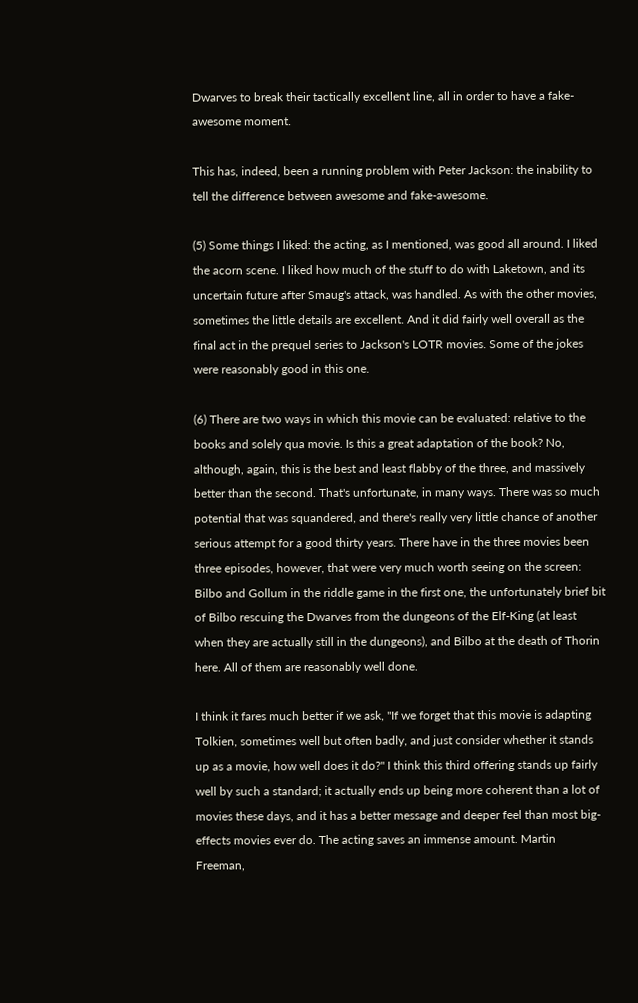Dwarves to break their tactically excellent line, all in order to have a fake-awesome moment.

This has, indeed, been a running problem with Peter Jackson: the inability to tell the difference between awesome and fake-awesome.

(5) Some things I liked: the acting, as I mentioned, was good all around. I liked the acorn scene. I liked how much of the stuff to do with Laketown, and its uncertain future after Smaug's attack, was handled. As with the other movies, sometimes the little details are excellent. And it did fairly well overall as the final act in the prequel series to Jackson's LOTR movies. Some of the jokes were reasonably good in this one.

(6) There are two ways in which this movie can be evaluated: relative to the books and solely qua movie. Is this a great adaptation of the book? No, although, again, this is the best and least flabby of the three, and massively better than the second. That's unfortunate, in many ways. There was so much potential that was squandered, and there's really very little chance of another serious attempt for a good thirty years. There have in the three movies been three episodes, however, that were very much worth seeing on the screen: Bilbo and Gollum in the riddle game in the first one, the unfortunately brief bit of Bilbo rescuing the Dwarves from the dungeons of the Elf-King (at least when they are actually still in the dungeons), and Bilbo at the death of Thorin here. All of them are reasonably well done.

I think it fares much better if we ask, "If we forget that this movie is adapting Tolkien, sometimes well but often badly, and just consider whether it stands up as a movie, how well does it do?" I think this third offering stands up fairly well by such a standard; it actually ends up being more coherent than a lot of movies these days, and it has a better message and deeper feel than most big-effects movies ever do. The acting saves an immense amount. Martin Freeman,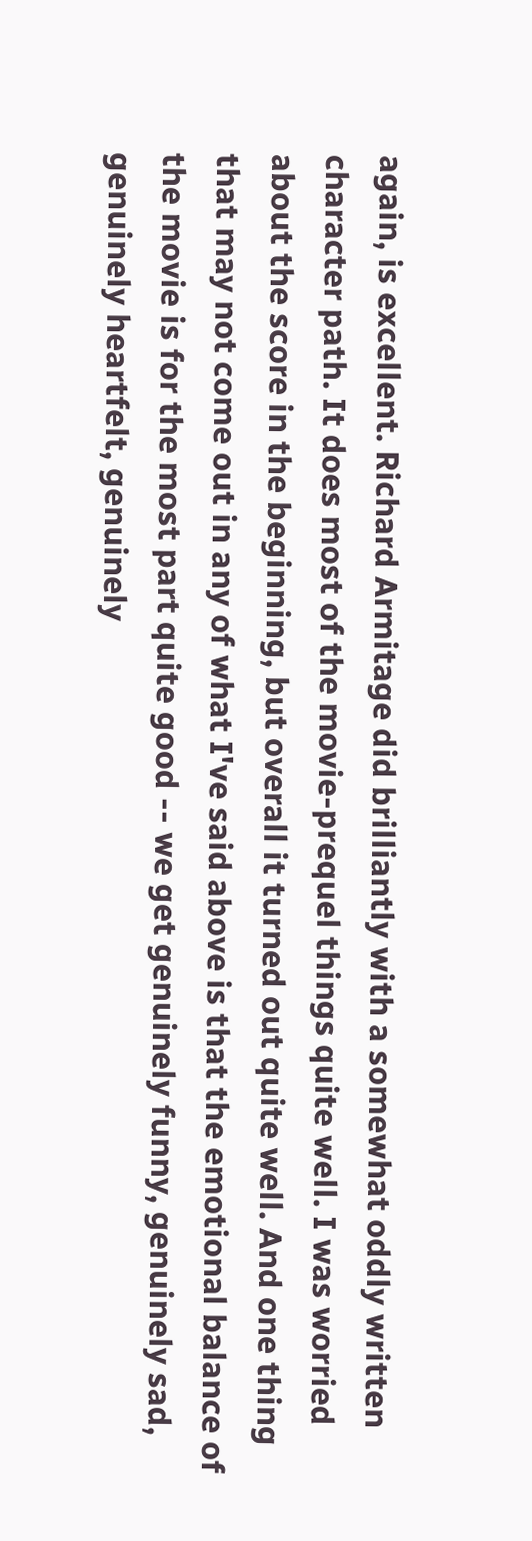again, is excellent. Richard Armitage did brilliantly with a somewhat oddly written character path. It does most of the movie-prequel things quite well. I was worried about the score in the beginning, but overall it turned out quite well. And one thing that may not come out in any of what I've said above is that the emotional balance of the movie is for the most part quite good -- we get genuinely funny, genuinely sad, genuinely heartfelt, genuinely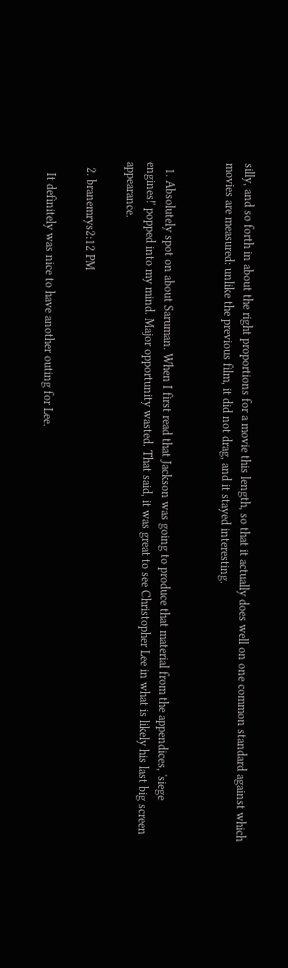silly, and so forth in about the right proportions for a movie this length, so that it actually does well on one common standard against which movies are measured: unlike the previous film, it did not drag, and it stayed interesting.


  1. Absolutely spot on about Saruman. When I first read that Jackson was going to produce that material from the appendices, 'siege engines!' popped into my mind. Major opportunity wasted. That said, it was great to see Christopher Lee in what is likely his last big screen appearance.

  2. branemrys2:12 PM

    It definitely was nice to have another outing for Lee.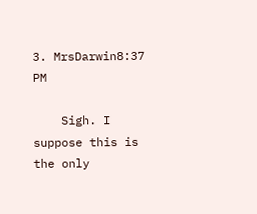3. MrsDarwin8:37 PM

    Sigh. I suppose this is the only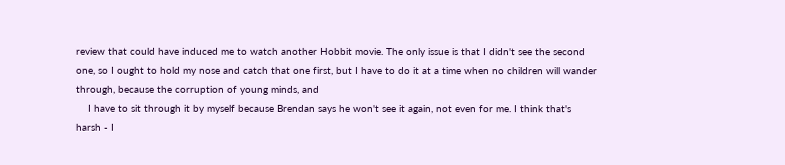review that could have induced me to watch another Hobbit movie. The only issue is that I didn't see the second one, so I ought to hold my nose and catch that one first, but I have to do it at a time when no children will wander through, because the corruption of young minds, and
    I have to sit through it by myself because Brendan says he won't see it again, not even for me. I think that's harsh - I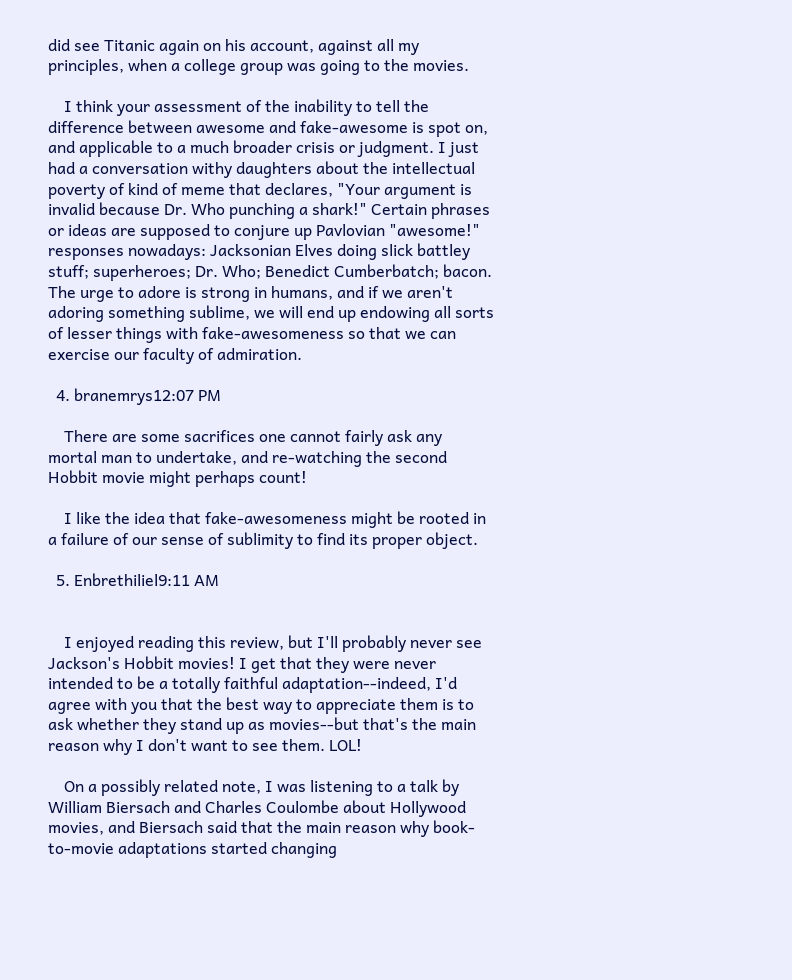did see Titanic again on his account, against all my principles, when a college group was going to the movies.

    I think your assessment of the inability to tell the difference between awesome and fake-awesome is spot on, and applicable to a much broader crisis or judgment. I just had a conversation withy daughters about the intellectual poverty of kind of meme that declares, "Your argument is invalid because Dr. Who punching a shark!" Certain phrases or ideas are supposed to conjure up Pavlovian "awesome!" responses nowadays: Jacksonian Elves doing slick battley stuff; superheroes; Dr. Who; Benedict Cumberbatch; bacon. The urge to adore is strong in humans, and if we aren't adoring something sublime, we will end up endowing all sorts of lesser things with fake-awesomeness so that we can exercise our faculty of admiration.

  4. branemrys12:07 PM

    There are some sacrifices one cannot fairly ask any mortal man to undertake, and re-watching the second Hobbit movie might perhaps count!

    I like the idea that fake-awesomeness might be rooted in a failure of our sense of sublimity to find its proper object.

  5. Enbrethiliel9:11 AM


    I enjoyed reading this review, but I'll probably never see Jackson's Hobbit movies! I get that they were never intended to be a totally faithful adaptation--indeed, I'd agree with you that the best way to appreciate them is to ask whether they stand up as movies--but that's the main reason why I don't want to see them. LOL!

    On a possibly related note, I was listening to a talk by William Biersach and Charles Coulombe about Hollywood movies, and Biersach said that the main reason why book-to-movie adaptations started changing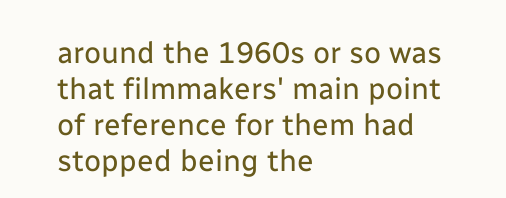around the 1960s or so was that filmmakers' main point of reference for them had stopped being the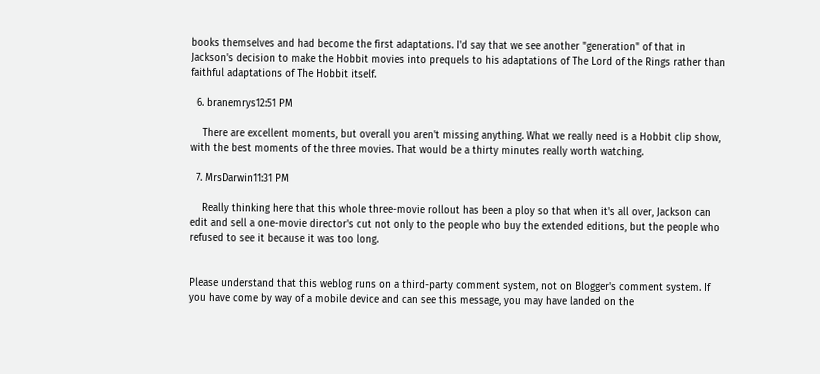books themselves and had become the first adaptations. I'd say that we see another "generation" of that in Jackson's decision to make the Hobbit movies into prequels to his adaptations of The Lord of the Rings rather than faithful adaptations of The Hobbit itself.

  6. branemrys12:51 PM

    There are excellent moments, but overall you aren't missing anything. What we really need is a Hobbit clip show, with the best moments of the three movies. That would be a thirty minutes really worth watching.

  7. MrsDarwin11:31 PM

    Really thinking here that this whole three-movie rollout has been a ploy so that when it's all over, Jackson can edit and sell a one-movie director's cut not only to the people who buy the extended editions, but the people who refused to see it because it was too long.


Please understand that this weblog runs on a third-party comment system, not on Blogger's comment system. If you have come by way of a mobile device and can see this message, you may have landed on the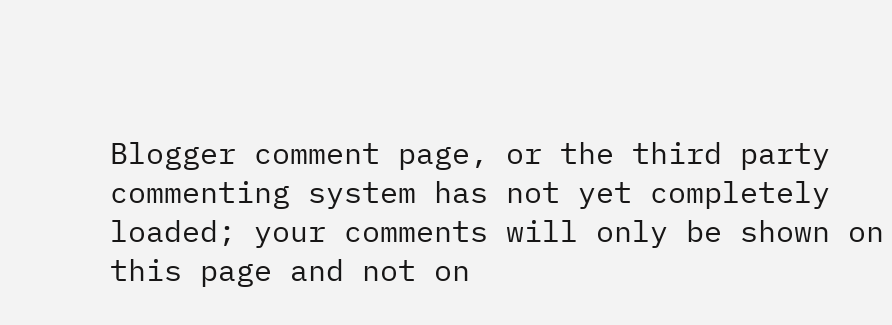Blogger comment page, or the third party commenting system has not yet completely loaded; your comments will only be shown on this page and not on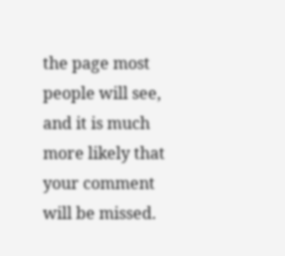the page most people will see, and it is much more likely that your comment will be missed.